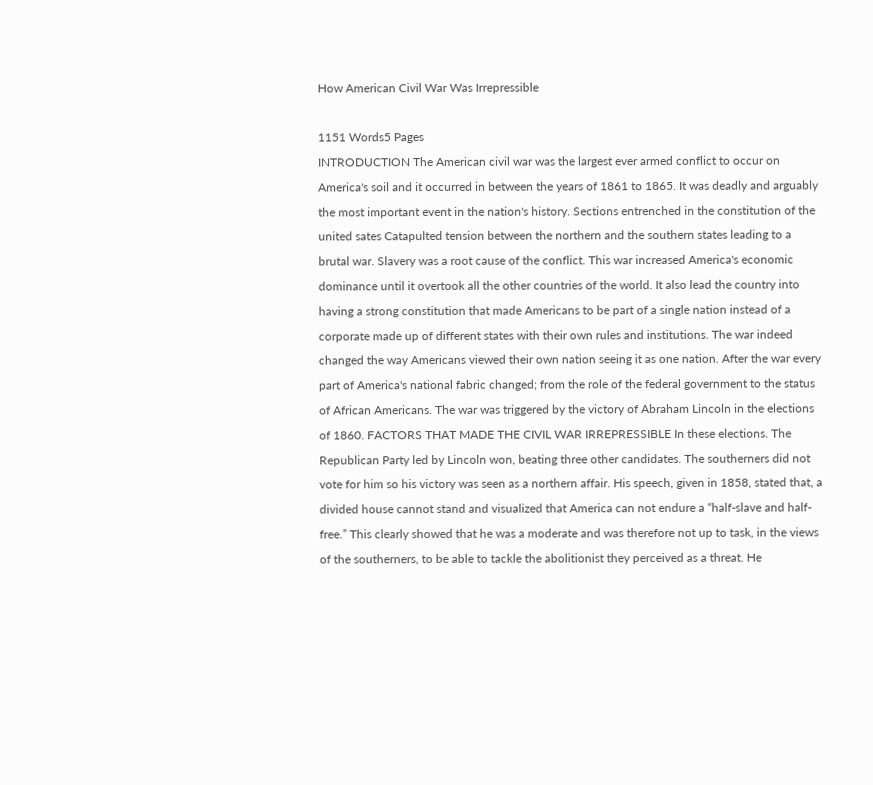How American Civil War Was Irrepressible

1151 Words5 Pages
INTRODUCTION The American civil war was the largest ever armed conflict to occur on America's soil and it occurred in between the years of 1861 to 1865. It was deadly and arguably the most important event in the nation's history. Sections entrenched in the constitution of the united sates Catapulted tension between the northern and the southern states leading to a brutal war. Slavery was a root cause of the conflict. This war increased America's economic dominance until it overtook all the other countries of the world. It also lead the country into having a strong constitution that made Americans to be part of a single nation instead of a corporate made up of different states with their own rules and institutions. The war indeed changed the way Americans viewed their own nation seeing it as one nation. After the war every part of America's national fabric changed; from the role of the federal government to the status of African Americans. The war was triggered by the victory of Abraham Lincoln in the elections of 1860. FACTORS THAT MADE THE CIVIL WAR IRREPRESSIBLE In these elections. The Republican Party led by Lincoln won, beating three other candidates. The southerners did not vote for him so his victory was seen as a northern affair. His speech, given in 1858, stated that, a divided house cannot stand and visualized that America can not endure a “half-slave and half-free.” This clearly showed that he was a moderate and was therefore not up to task, in the views of the southerners, to be able to tackle the abolitionist they perceived as a threat. He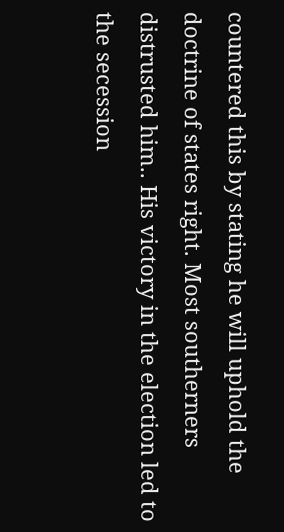countered this by stating he will uphold the doctrine of states right. Most southerners distrusted him.. His victory in the election led to the secession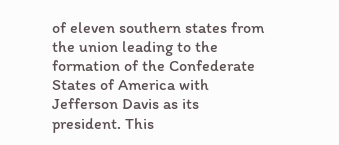of eleven southern states from the union leading to the formation of the Confederate States of America with Jefferson Davis as its president. This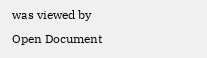was viewed by
Open Document